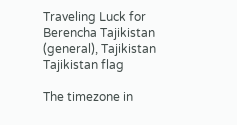Traveling Luck for Berencha Tajikistan (general), Tajikistan Tajikistan flag

The timezone in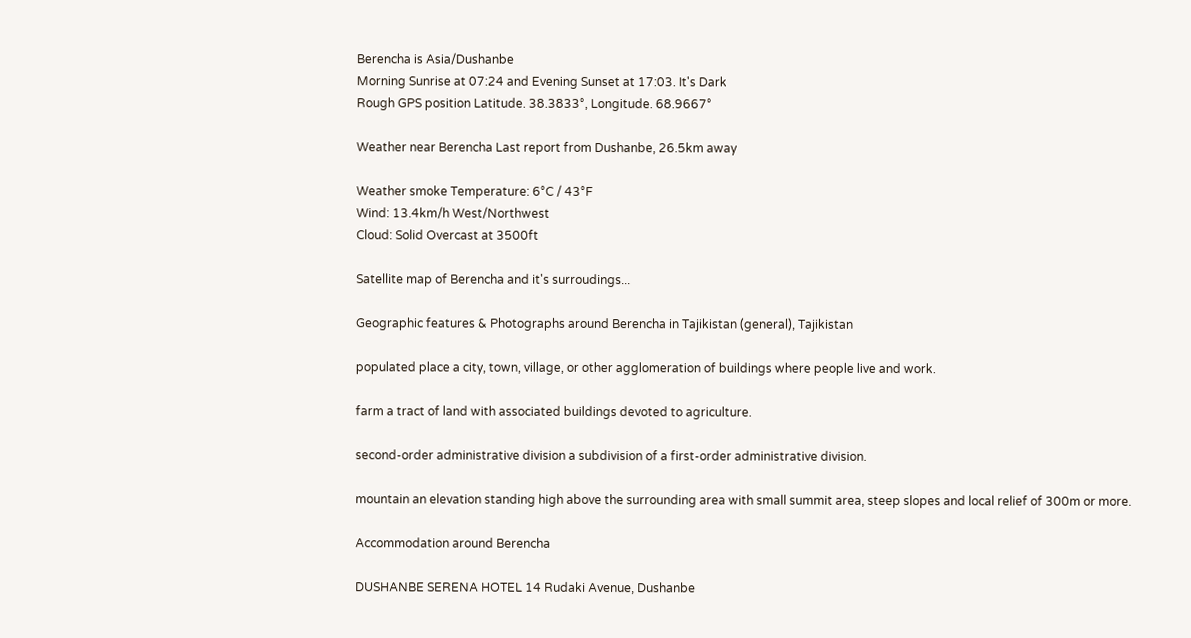Berencha is Asia/Dushanbe
Morning Sunrise at 07:24 and Evening Sunset at 17:03. It's Dark
Rough GPS position Latitude. 38.3833°, Longitude. 68.9667°

Weather near Berencha Last report from Dushanbe, 26.5km away

Weather smoke Temperature: 6°C / 43°F
Wind: 13.4km/h West/Northwest
Cloud: Solid Overcast at 3500ft

Satellite map of Berencha and it's surroudings...

Geographic features & Photographs around Berencha in Tajikistan (general), Tajikistan

populated place a city, town, village, or other agglomeration of buildings where people live and work.

farm a tract of land with associated buildings devoted to agriculture.

second-order administrative division a subdivision of a first-order administrative division.

mountain an elevation standing high above the surrounding area with small summit area, steep slopes and local relief of 300m or more.

Accommodation around Berencha

DUSHANBE SERENA HOTEL 14 Rudaki Avenue, Dushanbe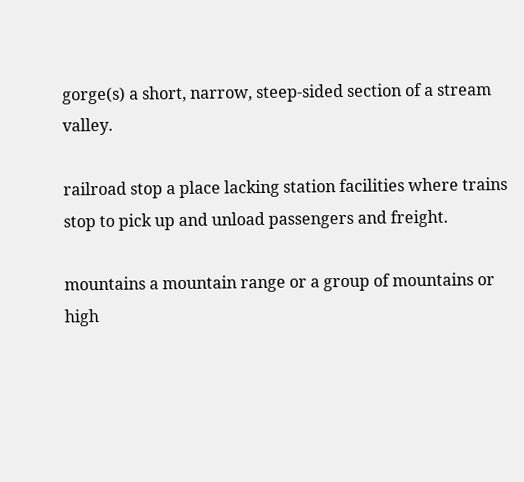gorge(s) a short, narrow, steep-sided section of a stream valley.

railroad stop a place lacking station facilities where trains stop to pick up and unload passengers and freight.

mountains a mountain range or a group of mountains or high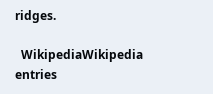ridges.

  WikipediaWikipedia entries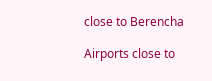close to Berencha

Airports close to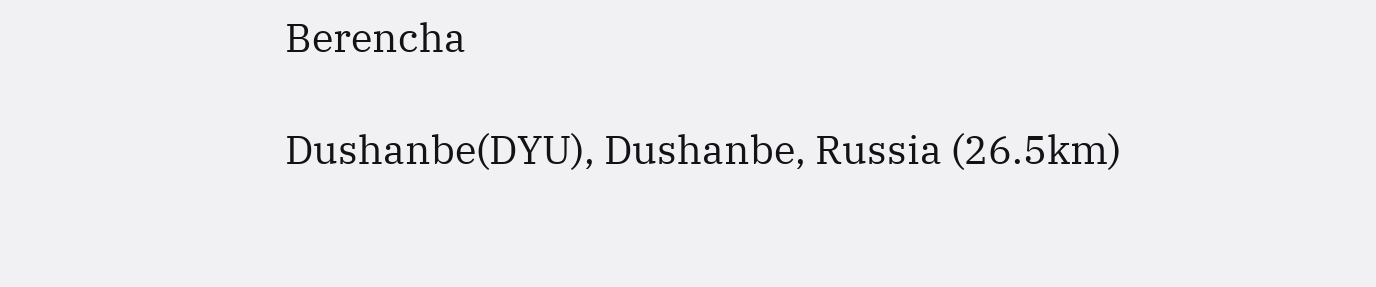Berencha

Dushanbe(DYU), Dushanbe, Russia (26.5km)